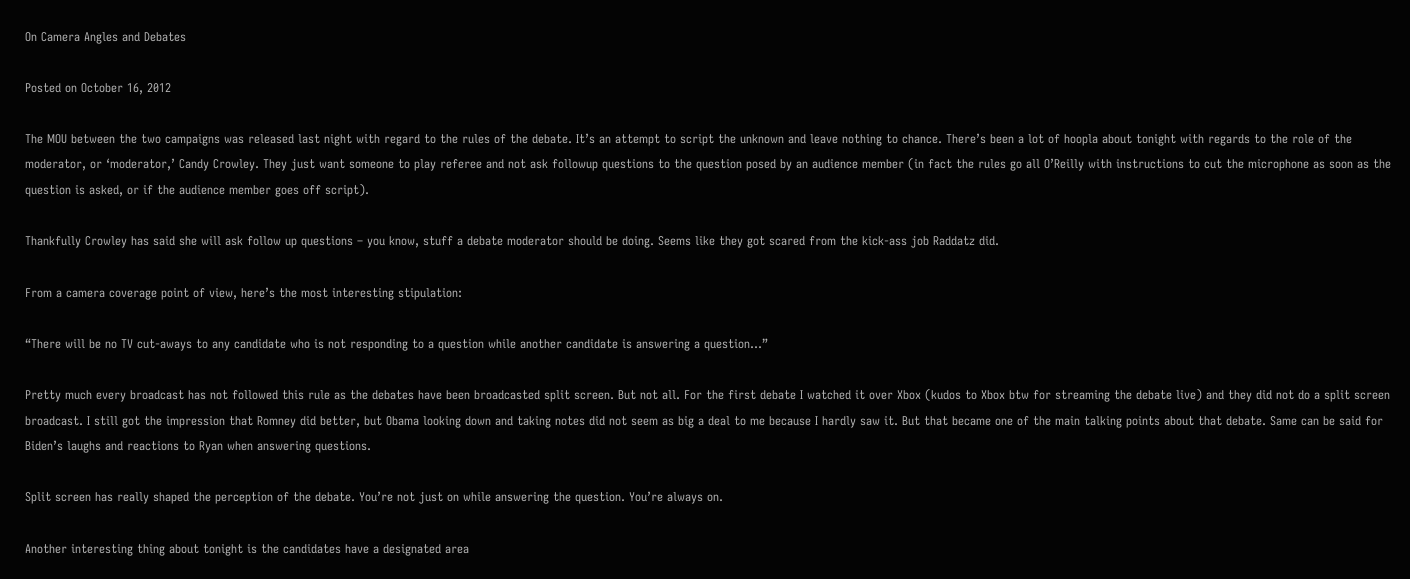On Camera Angles and Debates

Posted on October 16, 2012

The MOU between the two campaigns was released last night with regard to the rules of the debate. It’s an attempt to script the unknown and leave nothing to chance. There’s been a lot of hoopla about tonight with regards to the role of the moderator, or ‘moderator,’ Candy Crowley. They just want someone to play referee and not ask followup questions to the question posed by an audience member (in fact the rules go all O’Reilly with instructions to cut the microphone as soon as the question is asked, or if the audience member goes off script).

Thankfully Crowley has said she will ask follow up questions – you know, stuff a debate moderator should be doing. Seems like they got scared from the kick-ass job Raddatz did.

From a camera coverage point of view, here’s the most interesting stipulation:

“There will be no TV cut-aways to any candidate who is not responding to a question while another candidate is answering a question…”

Pretty much every broadcast has not followed this rule as the debates have been broadcasted split screen. But not all. For the first debate I watched it over Xbox (kudos to Xbox btw for streaming the debate live) and they did not do a split screen broadcast. I still got the impression that Romney did better, but Obama looking down and taking notes did not seem as big a deal to me because I hardly saw it. But that became one of the main talking points about that debate. Same can be said for Biden’s laughs and reactions to Ryan when answering questions.

Split screen has really shaped the perception of the debate. You’re not just on while answering the question. You’re always on.

Another interesting thing about tonight is the candidates have a designated area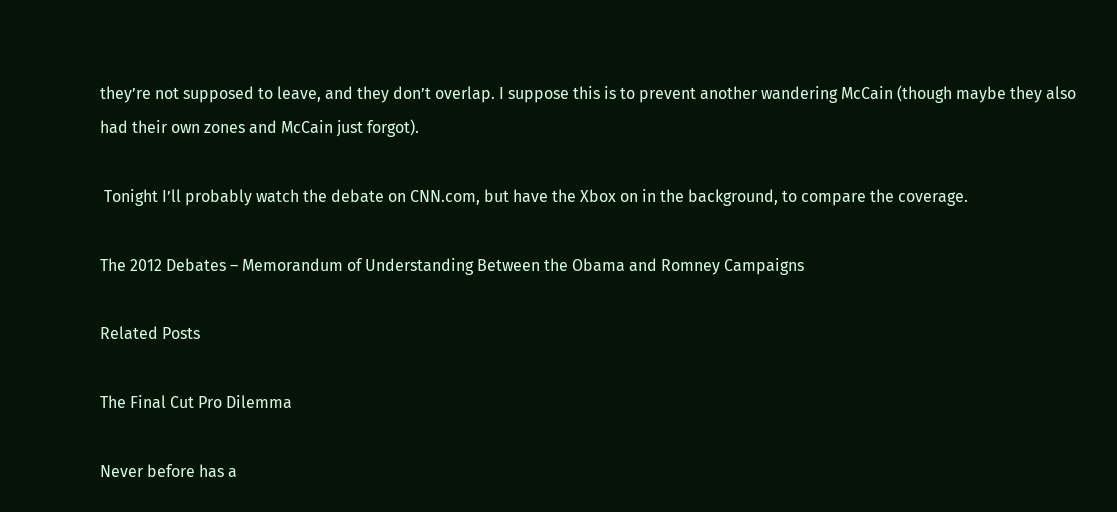they’re not supposed to leave, and they don’t overlap. I suppose this is to prevent another wandering McCain (though maybe they also had their own zones and McCain just forgot).

 Tonight I’ll probably watch the debate on CNN.com, but have the Xbox on in the background, to compare the coverage.

The 2012 Debates – Memorandum of Understanding Between the Obama and Romney Campaigns

Related Posts

The Final Cut Pro Dilemma

Never before has a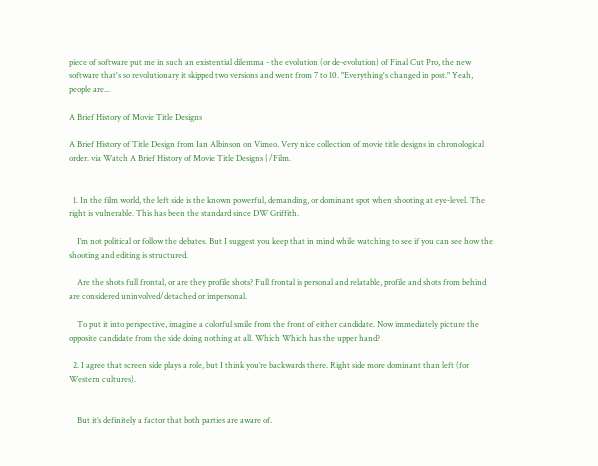piece of software put me in such an existential dilemma - the evolution (or de-evolution) of Final Cut Pro, the new software that's so revolutionary it skipped two versions and went from 7 to 10. "Everything's changed in post." Yeah, people are...

A Brief History of Movie Title Designs

A Brief History of Title Design from Ian Albinson on Vimeo. Very nice collection of movie title designs in chronological order. via Watch A Brief History of Movie Title Designs | /Film.


  1. In the film world, the left side is the known powerful, demanding, or dominant spot when shooting at eye-level. The right is vulnerable. This has been the standard since DW Griffith.

    I’m not political or follow the debates. But I suggest you keep that in mind while watching to see if you can see how the shooting and editing is structured.

    Are the shots full frontal, or are they profile shots? Full frontal is personal and relatable, profile and shots from behind are considered uninvolved/detached or impersonal.

    To put it into perspective, imagine a colorful smile from the front of either candidate. Now immediately picture the opposite candidate from the side doing nothing at all. Which Which has the upper hand?

  2. I agree that screen side plays a role, but I think you’re backwards there. Right side more dominant than left (for Western cultures).


    But it’s definitely a factor that both parties are aware of.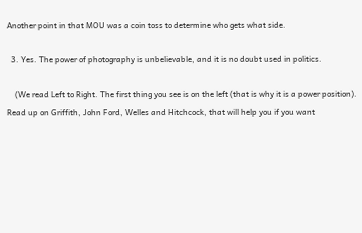Another point in that MOU was a coin toss to determine who gets what side.

  3. Yes. The power of photography is unbelievable, and it is no doubt used in politics.

    (We read Left to Right. The first thing you see is on the left (that is why it is a power position). Read up on Griffith, John Ford, Welles and Hitchcock, that will help you if you want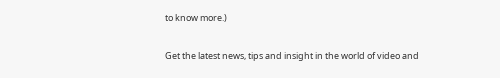to know more.)

Get the latest news, tips and insight in the world of video and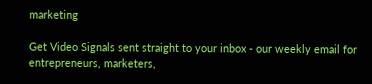marketing

Get Video Signals sent straight to your inbox - our weekly email for entrepreneurs, marketers,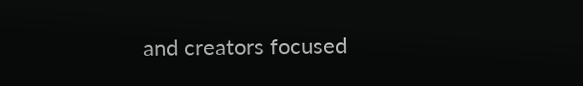and creators focused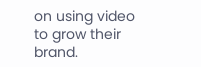on using video to grow their brand.